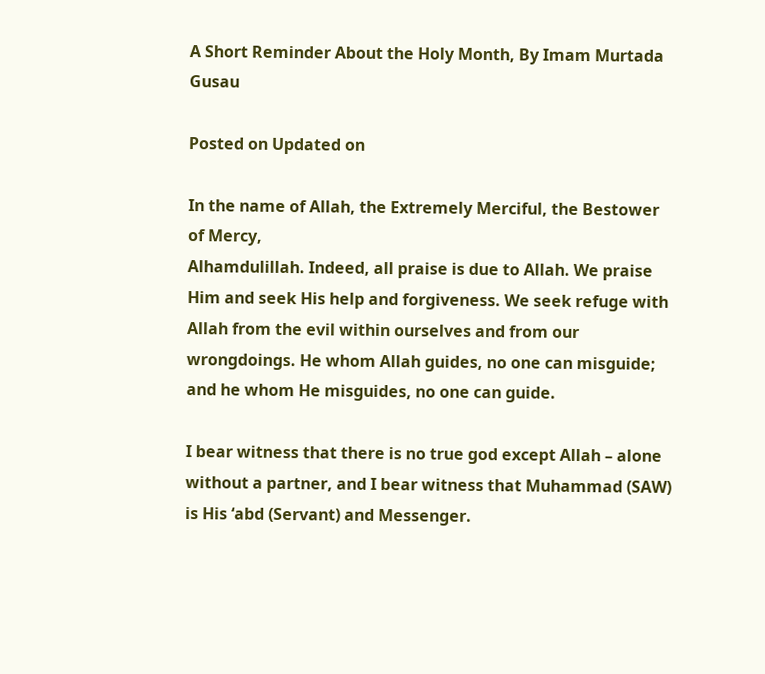A Short Reminder About the Holy Month, By Imam Murtada Gusau

Posted on Updated on

In the name of Allah, the Extremely Merciful, the Bestower of Mercy,
Alhamdulillah. Indeed, all praise is due to Allah. We praise Him and seek His help and forgiveness. We seek refuge with Allah from the evil within ourselves and from our wrongdoings. He whom Allah guides, no one can misguide; and he whom He misguides, no one can guide.

I bear witness that there is no true god except Allah – alone without a partner, and I bear witness that Muhammad (SAW) is His ‘abd (Servant) and Messenger.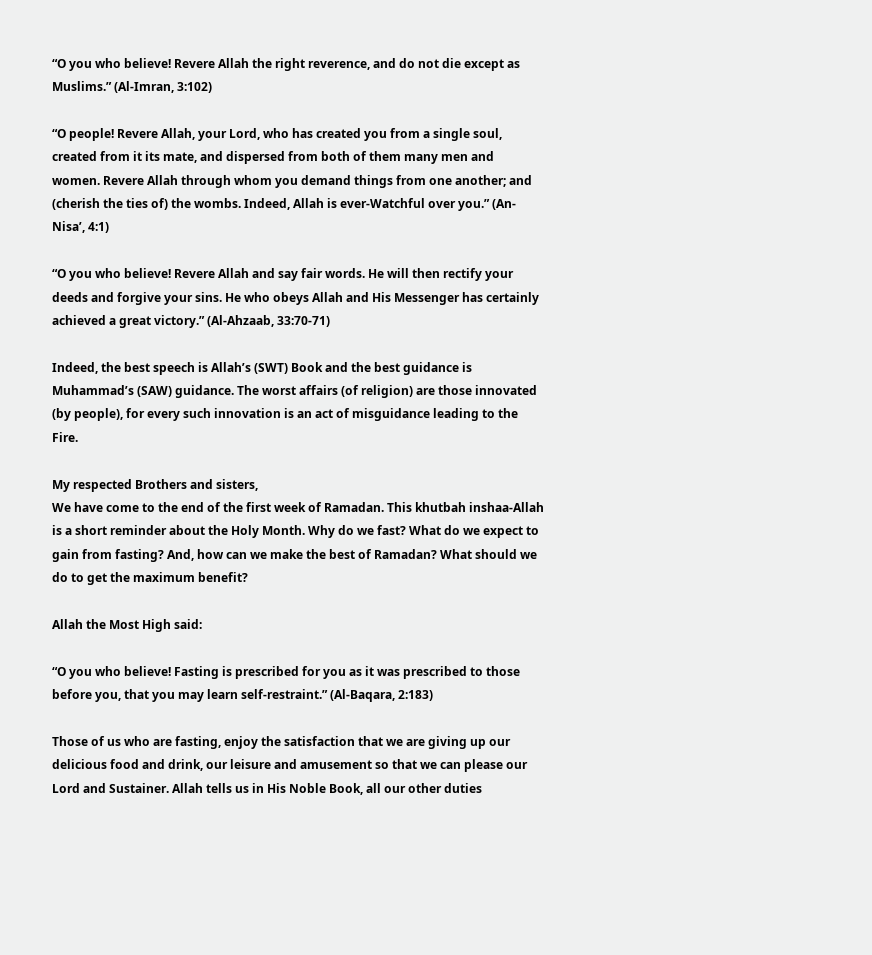“O you who believe! Revere Allah the right reverence, and do not die except as Muslims.” (Al-Imran, 3:102)

“O people! Revere Allah, your Lord, who has created you from a single soul, created from it its mate, and dispersed from both of them many men and women. Revere Allah through whom you demand things from one another; and (cherish the ties of) the wombs. Indeed, Allah is ever-Watchful over you.” (An-Nisa’, 4:1)

“O you who believe! Revere Allah and say fair words. He will then rectify your deeds and forgive your sins. He who obeys Allah and His Messenger has certainly achieved a great victory.” (Al-Ahzaab, 33:70-71)

Indeed, the best speech is Allah’s (SWT) Book and the best guidance is Muhammad’s (SAW) guidance. The worst affairs (of religion) are those innovated (by people), for every such innovation is an act of misguidance leading to the Fire.

My respected Brothers and sisters,
We have come to the end of the first week of Ramadan. This khutbah inshaa-Allah is a short reminder about the Holy Month. Why do we fast? What do we expect to gain from fasting? And, how can we make the best of Ramadan? What should we do to get the maximum benefit?

Allah the Most High said:

“O you who believe! Fasting is prescribed for you as it was prescribed to those before you, that you may learn self-restraint.” (Al-Baqara, 2:183)

Those of us who are fasting, enjoy the satisfaction that we are giving up our delicious food and drink, our leisure and amusement so that we can please our Lord and Sustainer. Allah tells us in His Noble Book, all our other duties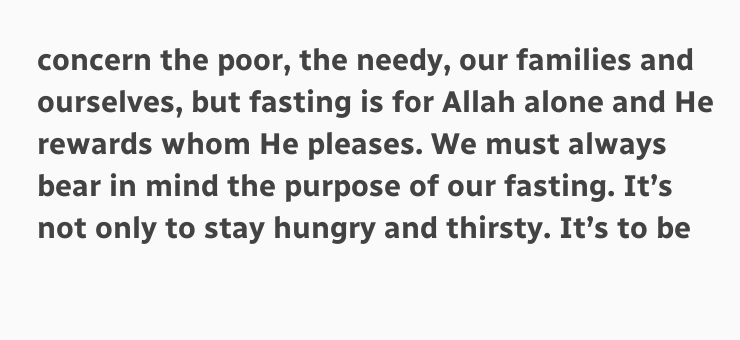concern the poor, the needy, our families and ourselves, but fasting is for Allah alone and He rewards whom He pleases. We must always bear in mind the purpose of our fasting. It’s not only to stay hungry and thirsty. It’s to be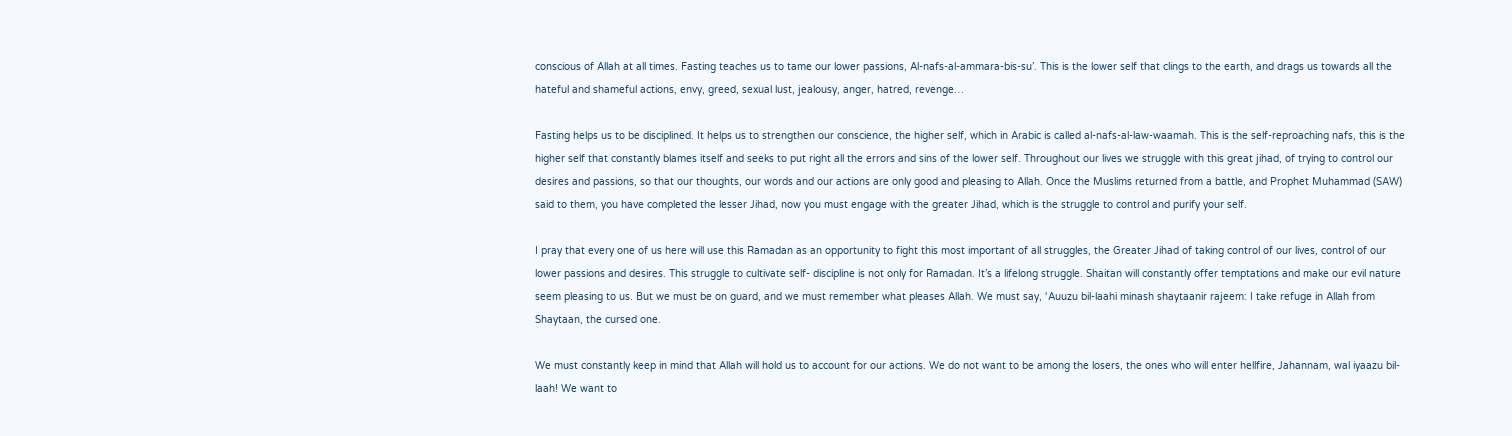conscious of Allah at all times. Fasting teaches us to tame our lower passions, Al-nafs-al-ammara-bis-su’. This is the lower self that clings to the earth, and drags us towards all the hateful and shameful actions, envy, greed, sexual lust, jealousy, anger, hatred, revenge…

Fasting helps us to be disciplined. It helps us to strengthen our conscience, the higher self, which in Arabic is called al-nafs-al-law-waamah. This is the self-reproaching nafs, this is the higher self that constantly blames itself and seeks to put right all the errors and sins of the lower self. Throughout our lives we struggle with this great jihad, of trying to control our desires and passions, so that our thoughts, our words and our actions are only good and pleasing to Allah. Once the Muslims returned from a battle, and Prophet Muhammad (SAW) said to them, you have completed the lesser Jihad, now you must engage with the greater Jihad, which is the struggle to control and purify your self.

I pray that every one of us here will use this Ramadan as an opportunity to fight this most important of all struggles, the Greater Jihad of taking control of our lives, control of our lower passions and desires. This struggle to cultivate self- discipline is not only for Ramadan. It’s a lifelong struggle. Shaitan will constantly offer temptations and make our evil nature seem pleasing to us. But we must be on guard, and we must remember what pleases Allah. We must say, ‘Auuzu bil-laahi minash shaytaanir rajeem: I take refuge in Allah from Shaytaan, the cursed one.

We must constantly keep in mind that Allah will hold us to account for our actions. We do not want to be among the losers, the ones who will enter hellfire, Jahannam, wal iyaazu bil-laah! We want to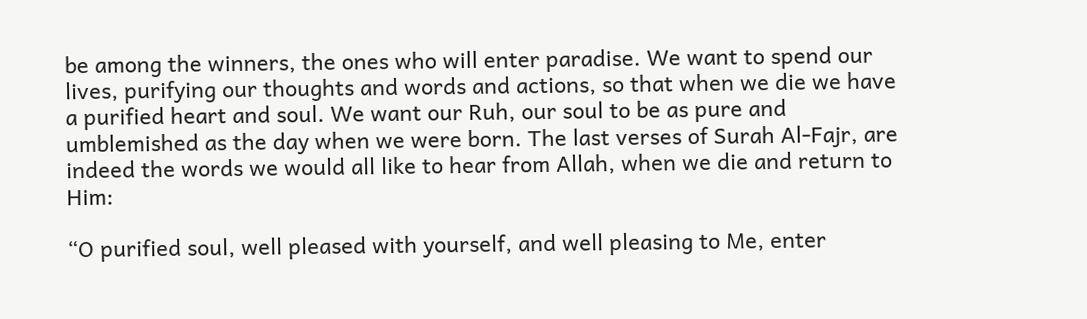be among the winners, the ones who will enter paradise. We want to spend our lives, purifying our thoughts and words and actions, so that when we die we have a purified heart and soul. We want our Ruh, our soul to be as pure and umblemished as the day when we were born. The last verses of Surah Al-Fajr, are indeed the words we would all like to hear from Allah, when we die and return to Him:

“O purified soul, well pleased with yourself, and well pleasing to Me, enter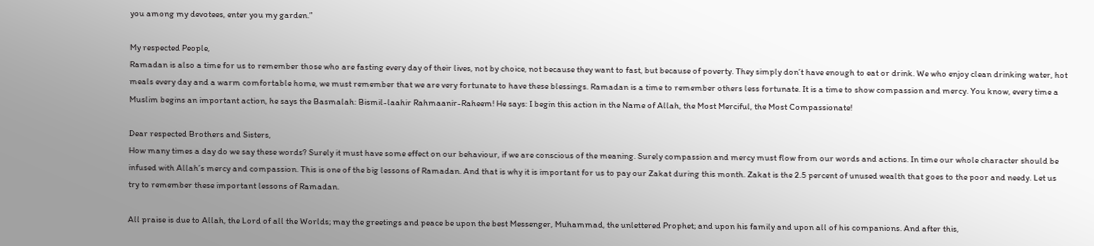you among my devotees, enter you my garden.”

My respected People,
Ramadan is also a time for us to remember those who are fasting every day of their lives, not by choice, not because they want to fast, but because of poverty. They simply don’t have enough to eat or drink. We who enjoy clean drinking water, hot meals every day and a warm comfortable home, we must remember that we are very fortunate to have these blessings. Ramadan is a time to remember others less fortunate. It is a time to show compassion and mercy. You know, every time a Muslim begins an important action, he says the Basmalah: Bismil-laahir Rahmaanir-Raheem! He says: I begin this action in the Name of Allah, the Most Merciful, the Most Compassionate!

Dear respected Brothers and Sisters,
How many times a day do we say these words? Surely it must have some effect on our behaviour, if we are conscious of the meaning. Surely compassion and mercy must flow from our words and actions. In time our whole character should be infused with Allah’s mercy and compassion. This is one of the big lessons of Ramadan. And that is why it is important for us to pay our Zakat during this month. Zakat is the 2.5 percent of unused wealth that goes to the poor and needy. Let us try to remember these important lessons of Ramadan.

All praise is due to Allah, the Lord of all the Worlds; may the greetings and peace be upon the best Messenger, Muhammad, the unlettered Prophet; and upon his family and upon all of his companions. And after this,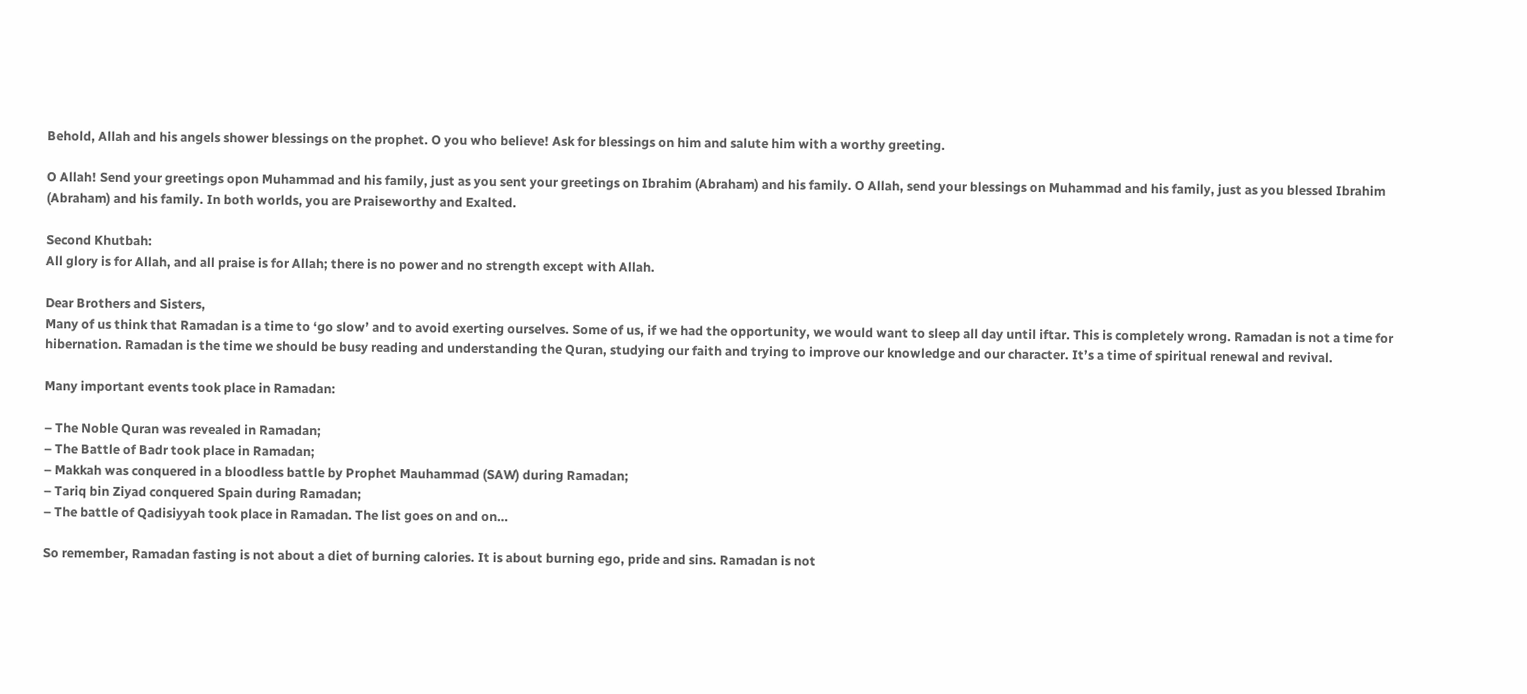Behold, Allah and his angels shower blessings on the prophet. O you who believe! Ask for blessings on him and salute him with a worthy greeting.

O Allah! Send your greetings opon Muhammad and his family, just as you sent your greetings on Ibrahim (Abraham) and his family. O Allah, send your blessings on Muhammad and his family, just as you blessed Ibrahim (Abraham) and his family. In both worlds, you are Praiseworthy and Exalted.

Second Khutbah:
All glory is for Allah, and all praise is for Allah; there is no power and no strength except with Allah.

Dear Brothers and Sisters,
Many of us think that Ramadan is a time to ‘go slow’ and to avoid exerting ourselves. Some of us, if we had the opportunity, we would want to sleep all day until iftar. This is completely wrong. Ramadan is not a time for hibernation. Ramadan is the time we should be busy reading and understanding the Quran, studying our faith and trying to improve our knowledge and our character. It’s a time of spiritual renewal and revival.

Many important events took place in Ramadan:

– The Noble Quran was revealed in Ramadan;
– The Battle of Badr took place in Ramadan;
– Makkah was conquered in a bloodless battle by Prophet Mauhammad (SAW) during Ramadan;
– Tariq bin Ziyad conquered Spain during Ramadan;
– The battle of Qadisiyyah took place in Ramadan. The list goes on and on…

So remember, Ramadan fasting is not about a diet of burning calories. It is about burning ego, pride and sins. Ramadan is not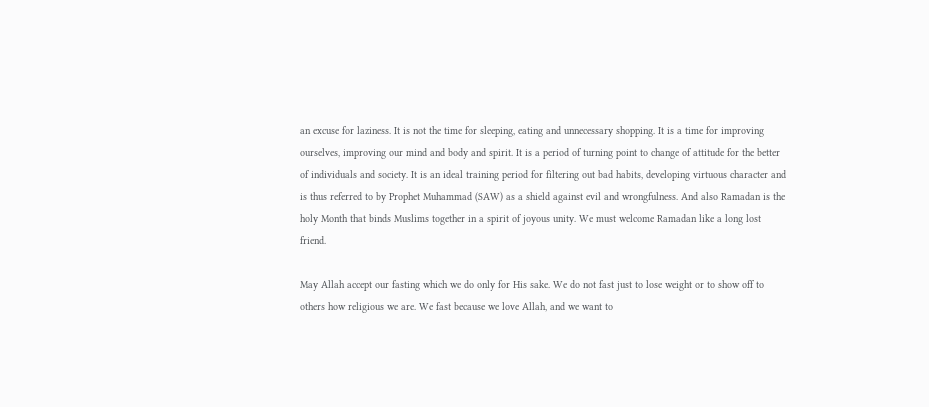an excuse for laziness. It is not the time for sleeping, eating and unnecessary shopping. It is a time for improving ourselves, improving our mind and body and spirit. It is a period of turning point to change of attitude for the better of individuals and society. It is an ideal training period for filtering out bad habits, developing virtuous character and is thus referred to by Prophet Muhammad (SAW) as a shield against evil and wrongfulness. And also Ramadan is the holy Month that binds Muslims together in a spirit of joyous unity. We must welcome Ramadan like a long lost friend.

May Allah accept our fasting which we do only for His sake. We do not fast just to lose weight or to show off to others how religious we are. We fast because we love Allah, and we want to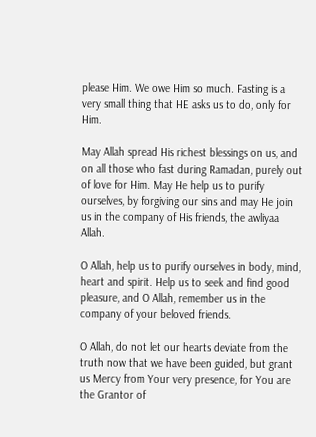please Him. We owe Him so much. Fasting is a very small thing that HE asks us to do, only for Him.

May Allah spread His richest blessings on us, and on all those who fast during Ramadan, purely out of love for Him. May He help us to purify ourselves, by forgiving our sins and may He join us in the company of His friends, the awliyaa Allah.

O Allah, help us to purify ourselves in body, mind, heart and spirit. Help us to seek and find good pleasure, and O Allah, remember us in the company of your beloved friends.

O Allah, do not let our hearts deviate from the truth now that we have been guided, but grant us Mercy from Your very presence, for You are the Grantor of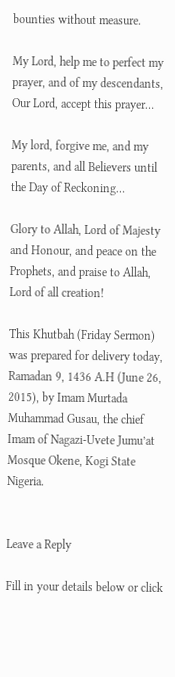bounties without measure.

My Lord, help me to perfect my prayer, and of my descendants, Our Lord, accept this prayer…

My lord, forgive me, and my parents, and all Believers until the Day of Reckoning…

Glory to Allah, Lord of Majesty and Honour, and peace on the Prophets, and praise to Allah, Lord of all creation!

This Khutbah (Friday Sermon) was prepared for delivery today, Ramadan 9, 1436 A.H (June 26, 2015), by Imam Murtada Muhammad Gusau, the chief Imam of Nagazi-Uvete Jumu’at Mosque Okene, Kogi State Nigeria.


Leave a Reply

Fill in your details below or click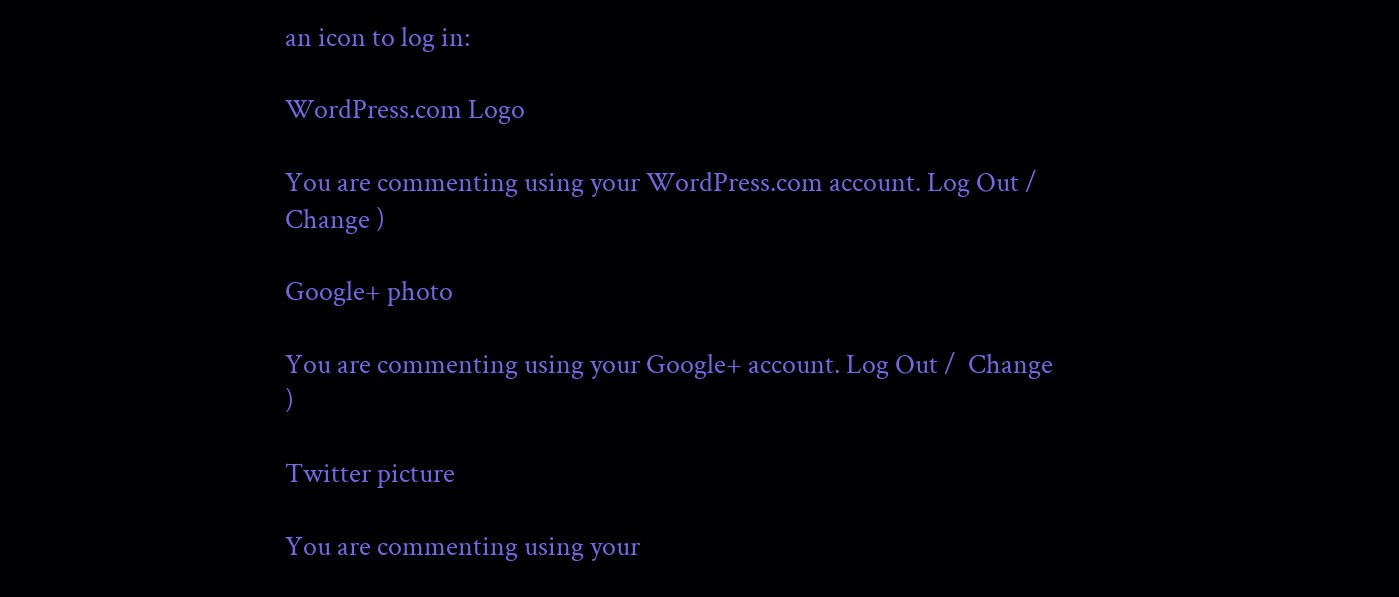an icon to log in:

WordPress.com Logo

You are commenting using your WordPress.com account. Log Out /  Change )

Google+ photo

You are commenting using your Google+ account. Log Out /  Change )

Twitter picture

You are commenting using your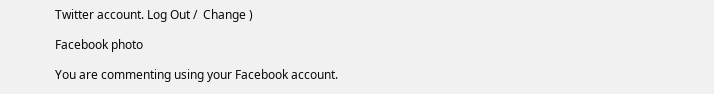Twitter account. Log Out /  Change )

Facebook photo

You are commenting using your Facebook account.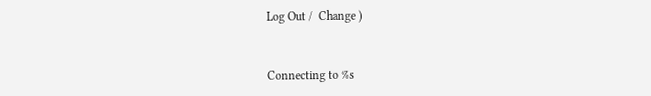Log Out /  Change )


Connecting to %s